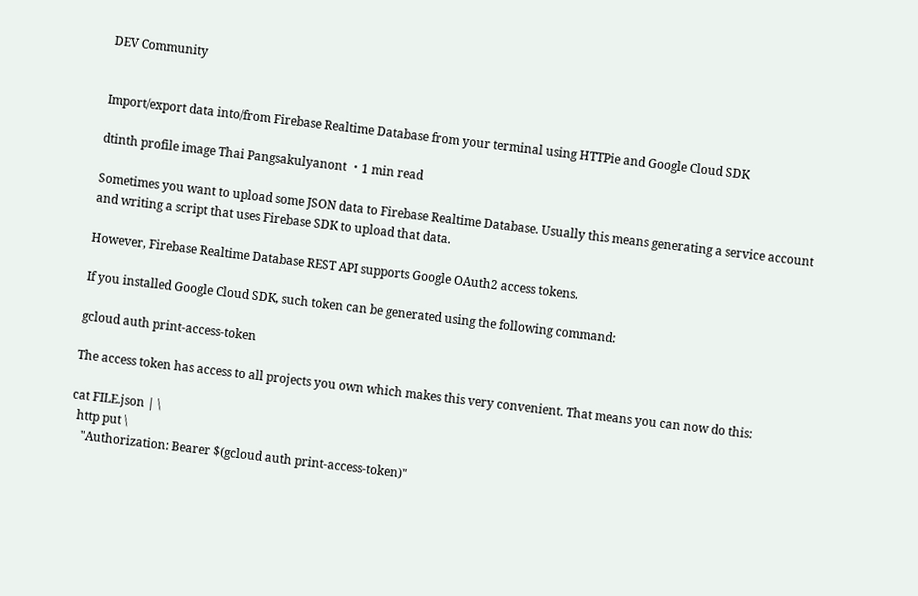DEV Community


Import/export data into/from Firebase Realtime Database from your terminal using HTTPie and Google Cloud SDK

dtinth profile image Thai Pangsakulyanont ・1 min read

Sometimes you want to upload some JSON data to Firebase Realtime Database. Usually this means generating a service account and writing a script that uses Firebase SDK to upload that data.

However, Firebase Realtime Database REST API supports Google OAuth2 access tokens.

If you installed Google Cloud SDK, such token can be generated using the following command:

gcloud auth print-access-token

The access token has access to all projects you own which makes this very convenient. That means you can now do this:

cat FILE.json | \
  http put \
    "Authorization: Bearer $(gcloud auth print-access-token)"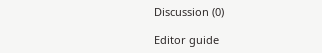Discussion (0)

Editor guide